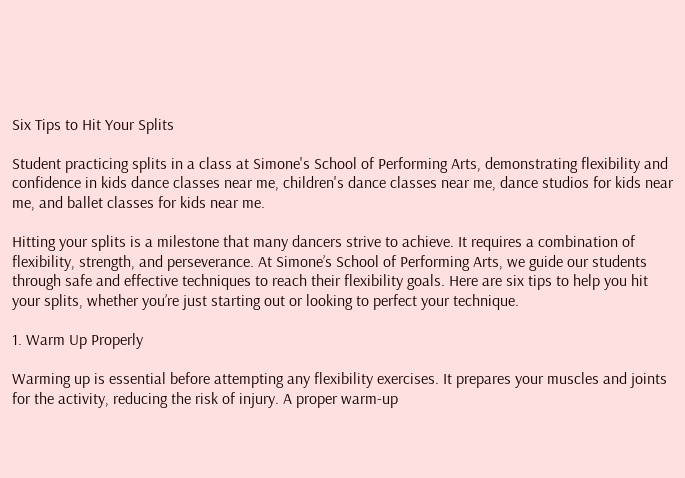Six Tips to Hit Your Splits

Student practicing splits in a class at Simone's School of Performing Arts, demonstrating flexibility and confidence in kids dance classes near me, children's dance classes near me, dance studios for kids near me, and ballet classes for kids near me.

Hitting your splits is a milestone that many dancers strive to achieve. It requires a combination of flexibility, strength, and perseverance. At Simone’s School of Performing Arts, we guide our students through safe and effective techniques to reach their flexibility goals. Here are six tips to help you hit your splits, whether you’re just starting out or looking to perfect your technique.

1. Warm Up Properly

Warming up is essential before attempting any flexibility exercises. It prepares your muscles and joints for the activity, reducing the risk of injury. A proper warm-up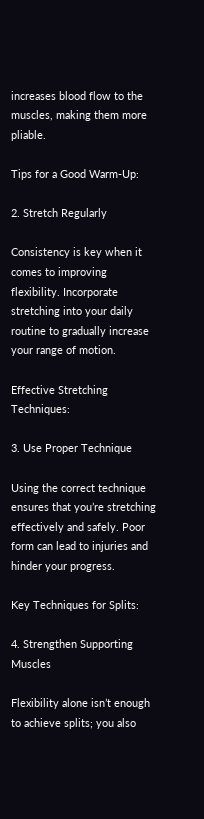increases blood flow to the muscles, making them more pliable.

Tips for a Good Warm-Up:

2. Stretch Regularly

Consistency is key when it comes to improving flexibility. Incorporate stretching into your daily routine to gradually increase your range of motion.

Effective Stretching Techniques:

3. Use Proper Technique

Using the correct technique ensures that you’re stretching effectively and safely. Poor form can lead to injuries and hinder your progress.

Key Techniques for Splits:

4. Strengthen Supporting Muscles

Flexibility alone isn’t enough to achieve splits; you also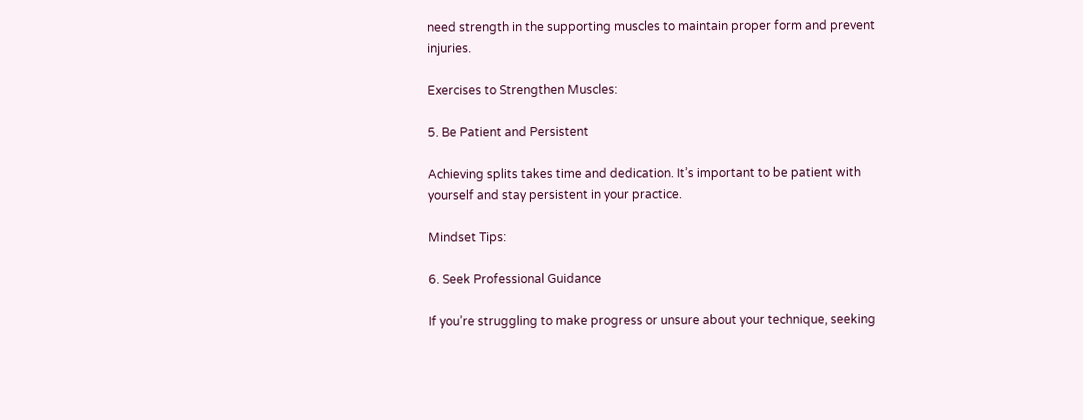need strength in the supporting muscles to maintain proper form and prevent injuries.

Exercises to Strengthen Muscles:

5. Be Patient and Persistent

Achieving splits takes time and dedication. It’s important to be patient with yourself and stay persistent in your practice.

Mindset Tips:

6. Seek Professional Guidance

If you’re struggling to make progress or unsure about your technique, seeking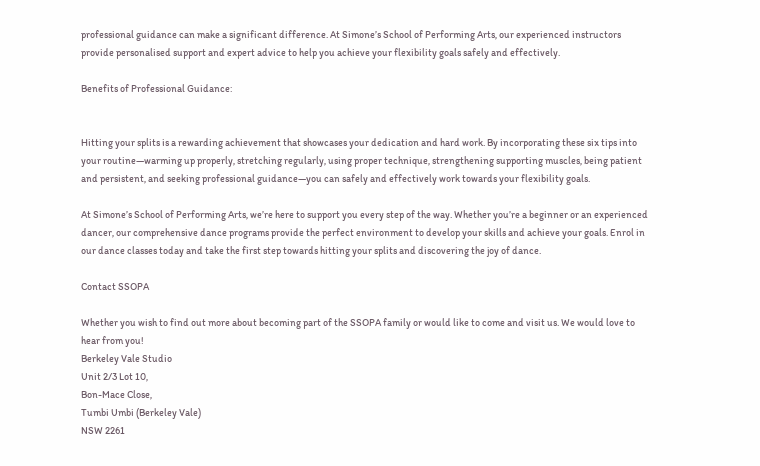professional guidance can make a significant difference. At Simone’s School of Performing Arts, our experienced instructors provide personalised support and expert advice to help you achieve your flexibility goals safely and effectively.

Benefits of Professional Guidance:


Hitting your splits is a rewarding achievement that showcases your dedication and hard work. By incorporating these six tips into your routine—warming up properly, stretching regularly, using proper technique, strengthening supporting muscles, being patient and persistent, and seeking professional guidance—you can safely and effectively work towards your flexibility goals.

At Simone’s School of Performing Arts, we’re here to support you every step of the way. Whether you’re a beginner or an experienced dancer, our comprehensive dance programs provide the perfect environment to develop your skills and achieve your goals. Enrol in our dance classes today and take the first step towards hitting your splits and discovering the joy of dance.

Contact SSOPA

Whether you wish to find out more about becoming part of the SSOPA family or would like to come and visit us. We would love to hear from you!
Berkeley Vale Studio
Unit 2/3 Lot 10,
Bon-Mace Close,
Tumbi Umbi (Berkeley Vale)
NSW 2261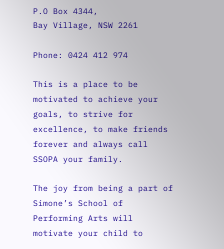P.O Box 4344,
Bay Village, NSW 2261

Phone: 0424 412 974

This is a place to be motivated to achieve your goals, to strive for excellence, to make friends forever and always call SSOPA your family.

The joy from being a part of Simone’s School of Performing Arts will motivate your child to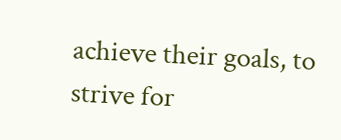achieve their goals, to strive for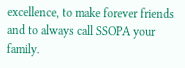excellence, to make forever friends and to always call SSOPA your family.